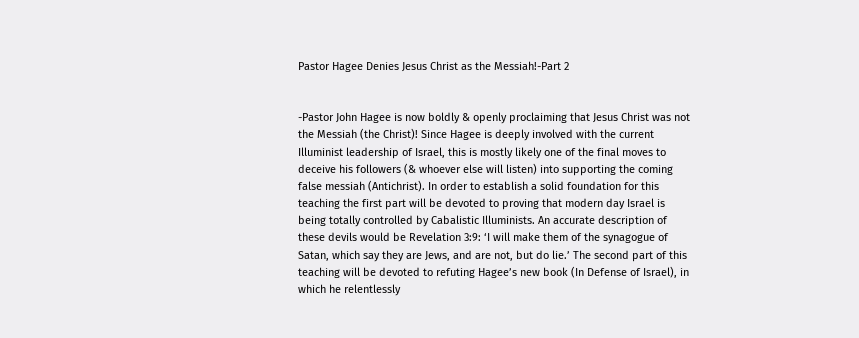Pastor Hagee Denies Jesus Christ as the Messiah!-Part 2


-Pastor John Hagee is now boldly & openly proclaiming that Jesus Christ was not the Messiah (the Christ)! Since Hagee is deeply involved with the current Illuminist leadership of Israel, this is mostly likely one of the final moves to deceive his followers (& whoever else will listen) into supporting the coming false messiah (Antichrist). In order to establish a solid foundation for this teaching the first part will be devoted to proving that modern day Israel is being totally controlled by Cabalistic Illuminists. An accurate description of these devils would be Revelation 3:9: ‘I will make them of the synagogue of Satan, which say they are Jews, and are not, but do lie.’ The second part of this teaching will be devoted to refuting Hagee’s new book (In Defense of Israel), in which he relentlessly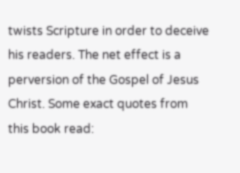twists Scripture in order to deceive his readers. The net effect is a perversion of the Gospel of Jesus Christ. Some exact quotes from this book read: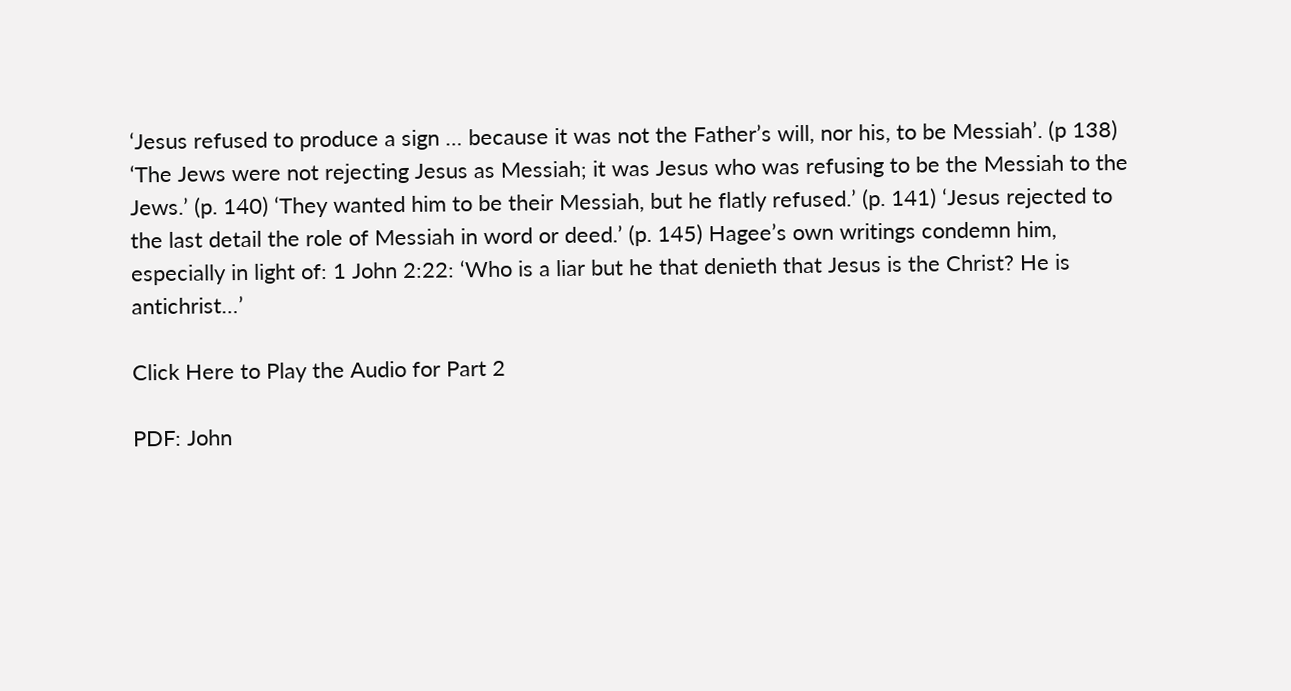‘Jesus refused to produce a sign … because it was not the Father’s will, nor his, to be Messiah’. (p 138) ‘The Jews were not rejecting Jesus as Messiah; it was Jesus who was refusing to be the Messiah to the Jews.’ (p. 140) ‘They wanted him to be their Messiah, but he flatly refused.’ (p. 141) ‘Jesus rejected to the last detail the role of Messiah in word or deed.’ (p. 145) Hagee’s own writings condemn him, especially in light of: 1 John 2:22: ‘Who is a liar but he that denieth that Jesus is the Christ? He is antichrist…’

Click Here to Play the Audio for Part 2

PDF: John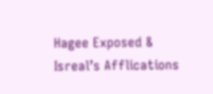Hagee Exposed & Isreal’s Afflications